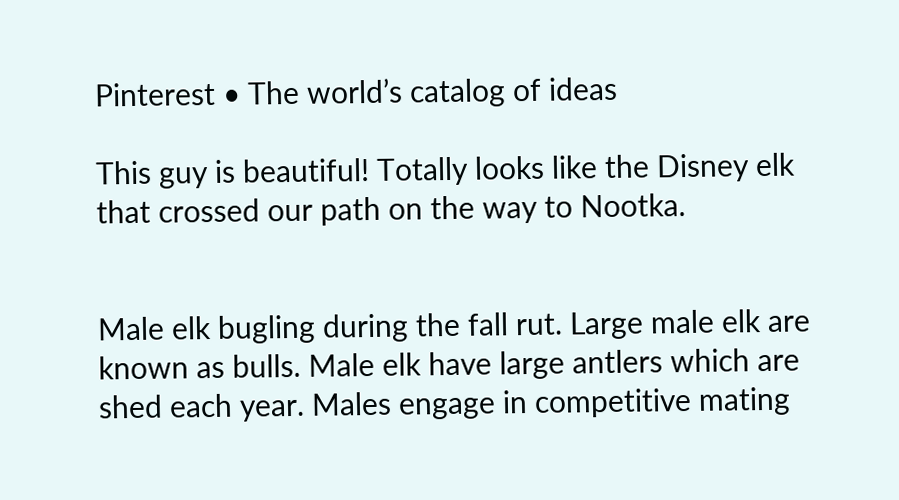Pinterest • The world’s catalog of ideas

This guy is beautiful! Totally looks like the Disney elk that crossed our path on the way to Nootka.


Male elk bugling during the fall rut. Large male elk are known as bulls. Male elk have large antlers which are shed each year. Males engage in competitive mating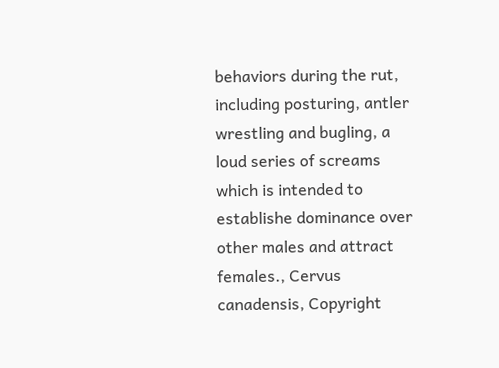behaviors during the rut, including posturing, antler wrestling and bugling, a loud series of screams which is intended to establishe dominance over other males and attract females., Cervus canadensis, Copyright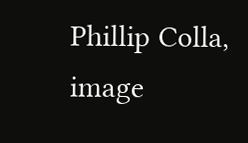Phillip Colla, image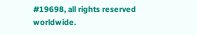#19698, all rights reserved worldwide.